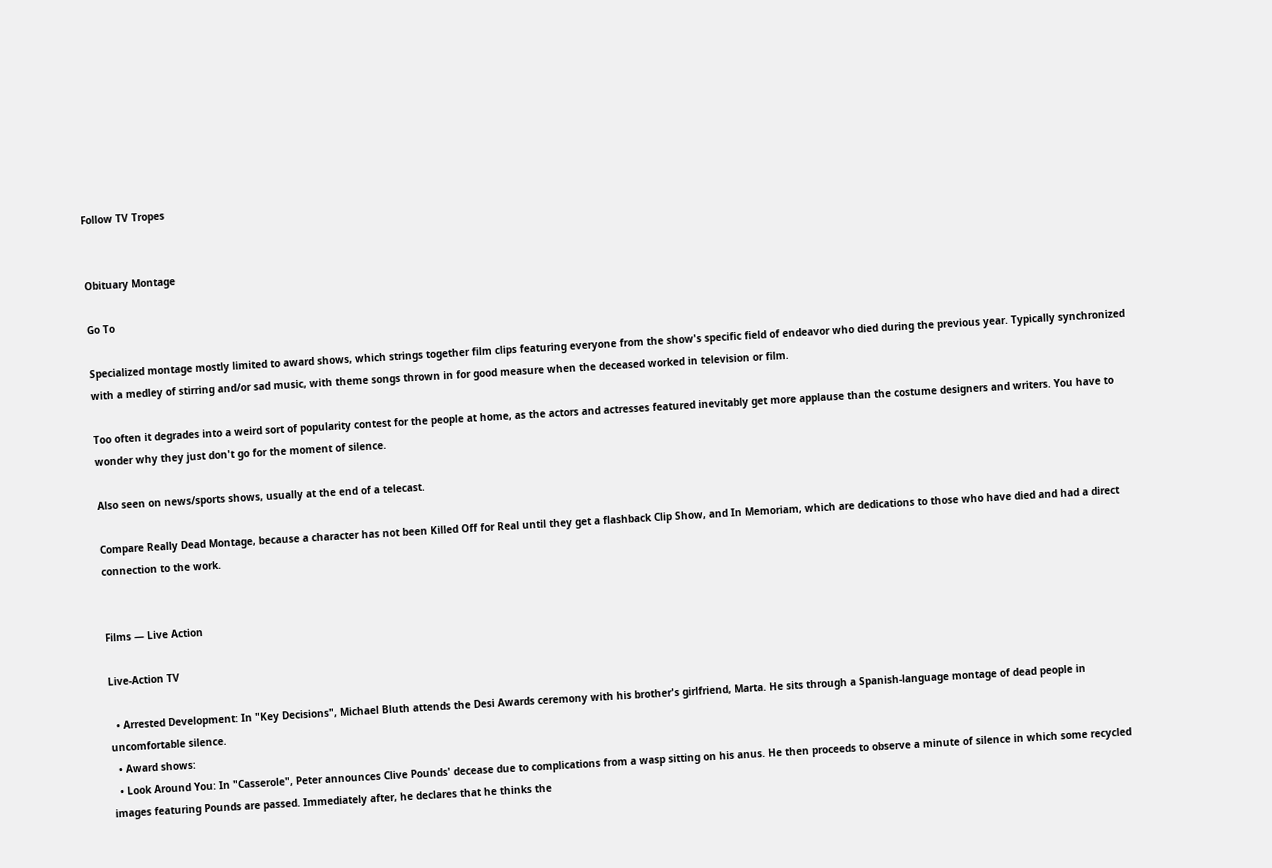Follow TV Tropes


Obituary Montage

Go To

Specialized montage mostly limited to award shows, which strings together film clips featuring everyone from the show's specific field of endeavor who died during the previous year. Typically synchronized with a medley of stirring and/or sad music, with theme songs thrown in for good measure when the deceased worked in television or film.

Too often it degrades into a weird sort of popularity contest for the people at home, as the actors and actresses featured inevitably get more applause than the costume designers and writers. You have to wonder why they just don't go for the moment of silence.

Also seen on news/sports shows, usually at the end of a telecast.

Compare Really Dead Montage, because a character has not been Killed Off for Real until they get a flashback Clip Show, and In Memoriam, which are dedications to those who have died and had a direct connection to the work.


Films — Live Action

Live-Action TV

  • Arrested Development: In "Key Decisions", Michael Bluth attends the Desi Awards ceremony with his brother's girlfriend, Marta. He sits through a Spanish-language montage of dead people in uncomfortable silence.
  • Award shows:
  • Look Around You: In "Casserole", Peter announces Clive Pounds' decease due to complications from a wasp sitting on his anus. He then proceeds to observe a minute of silence in which some recycled images featuring Pounds are passed. Immediately after, he declares that he thinks the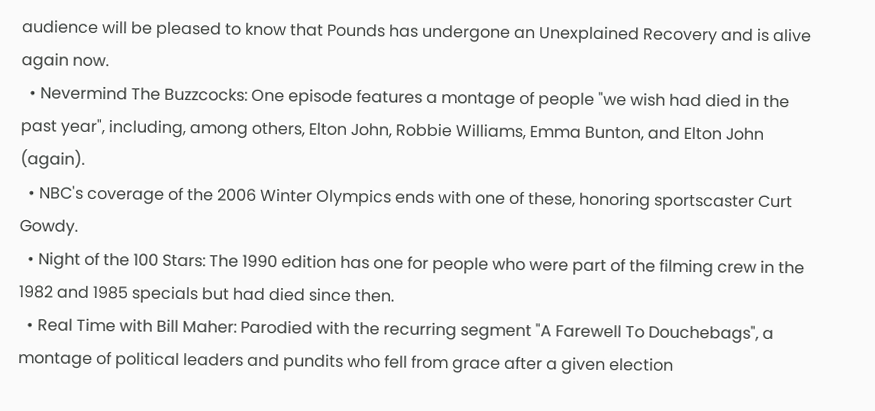audience will be pleased to know that Pounds has undergone an Unexplained Recovery and is alive again now.
  • Nevermind The Buzzcocks: One episode features a montage of people "we wish had died in the past year", including, among others, Elton John, Robbie Williams, Emma Bunton, and Elton John (again).
  • NBC's coverage of the 2006 Winter Olympics ends with one of these, honoring sportscaster Curt Gowdy.
  • Night of the 100 Stars: The 1990 edition has one for people who were part of the filming crew in the 1982 and 1985 specials but had died since then.
  • Real Time with Bill Maher: Parodied with the recurring segment "A Farewell To Douchebags", a montage of political leaders and pundits who fell from grace after a given election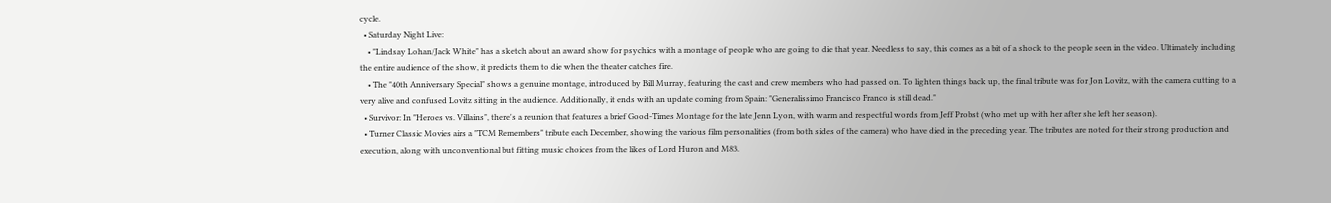cycle.
  • Saturday Night Live:
    • "Lindsay Lohan/Jack White" has a sketch about an award show for psychics with a montage of people who are going to die that year. Needless to say, this comes as a bit of a shock to the people seen in the video. Ultimately including the entire audience of the show, it predicts them to die when the theater catches fire.
    • The "40th Anniversary Special" shows a genuine montage, introduced by Bill Murray, featuring the cast and crew members who had passed on. To lighten things back up, the final tribute was for Jon Lovitz, with the camera cutting to a very alive and confused Lovitz sitting in the audience. Additionally, it ends with an update coming from Spain: "Generalissimo Francisco Franco is still dead."
  • Survivor: In "Heroes vs. Villains", there's a reunion that features a brief Good-Times Montage for the late Jenn Lyon, with warm and respectful words from Jeff Probst (who met up with her after she left her season).
  • Turner Classic Movies airs a "TCM Remembers" tribute each December, showing the various film personalities (from both sides of the camera) who have died in the preceding year. The tributes are noted for their strong production and execution, along with unconventional but fitting music choices from the likes of Lord Huron and M83.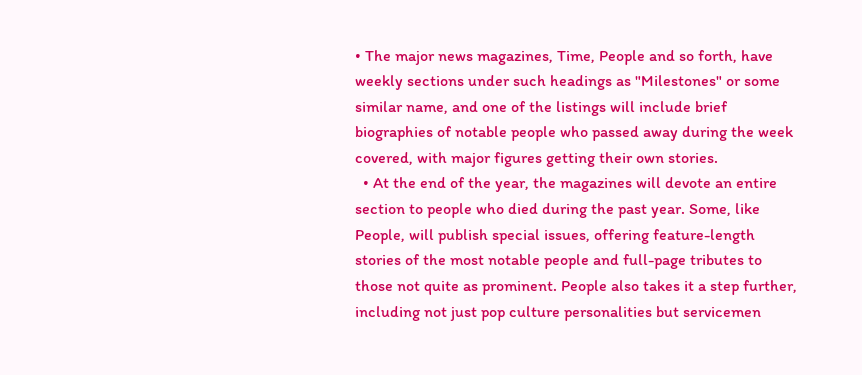• The major news magazines, Time, People and so forth, have weekly sections under such headings as "Milestones" or some similar name, and one of the listings will include brief biographies of notable people who passed away during the week covered, with major figures getting their own stories.
  • At the end of the year, the magazines will devote an entire section to people who died during the past year. Some, like People, will publish special issues, offering feature-length stories of the most notable people and full-page tributes to those not quite as prominent. People also takes it a step further, including not just pop culture personalities but servicemen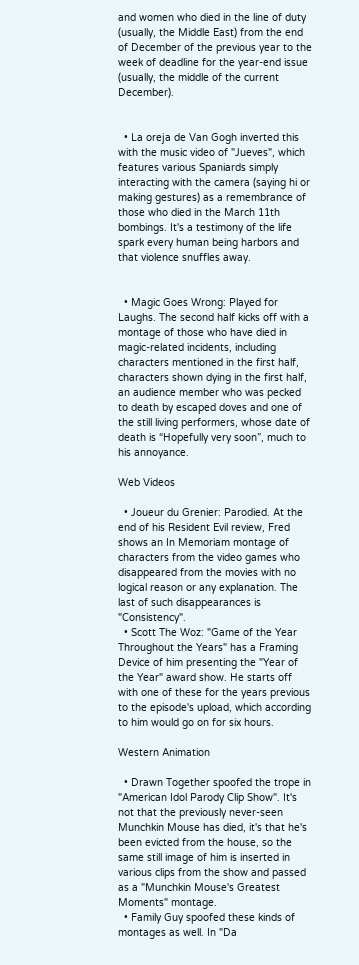and women who died in the line of duty (usually, the Middle East) from the end of December of the previous year to the week of deadline for the year-end issue (usually, the middle of the current December).


  • La oreja de Van Gogh inverted this with the music video of "Jueves", which features various Spaniards simply interacting with the camera (saying hi or making gestures) as a remembrance of those who died in the March 11th bombings. It's a testimony of the life spark every human being harbors and that violence snuffles away.


  • Magic Goes Wrong: Played for Laughs. The second half kicks off with a montage of those who have died in magic-related incidents, including characters mentioned in the first half, characters shown dying in the first half, an audience member who was pecked to death by escaped doves and one of the still living performers, whose date of death is “Hopefully very soon”, much to his annoyance.

Web Videos

  • Joueur du Grenier: Parodied. At the end of his Resident Evil review, Fred shows an In Memoriam montage of characters from the video games who disappeared from the movies with no logical reason or any explanation. The last of such disappearances is "Consistency".
  • Scott The Woz: "Game of the Year Throughout the Years" has a Framing Device of him presenting the "Year of the Year" award show. He starts off with one of these for the years previous to the episode's upload, which according to him would go on for six hours.

Western Animation

  • Drawn Together spoofed the trope in "American Idol Parody Clip Show". It's not that the previously never-seen Munchkin Mouse has died, it's that he's been evicted from the house, so the same still image of him is inserted in various clips from the show and passed as a "Munchkin Mouse's Greatest Moments" montage.
  • Family Guy spoofed these kinds of montages as well. In "Da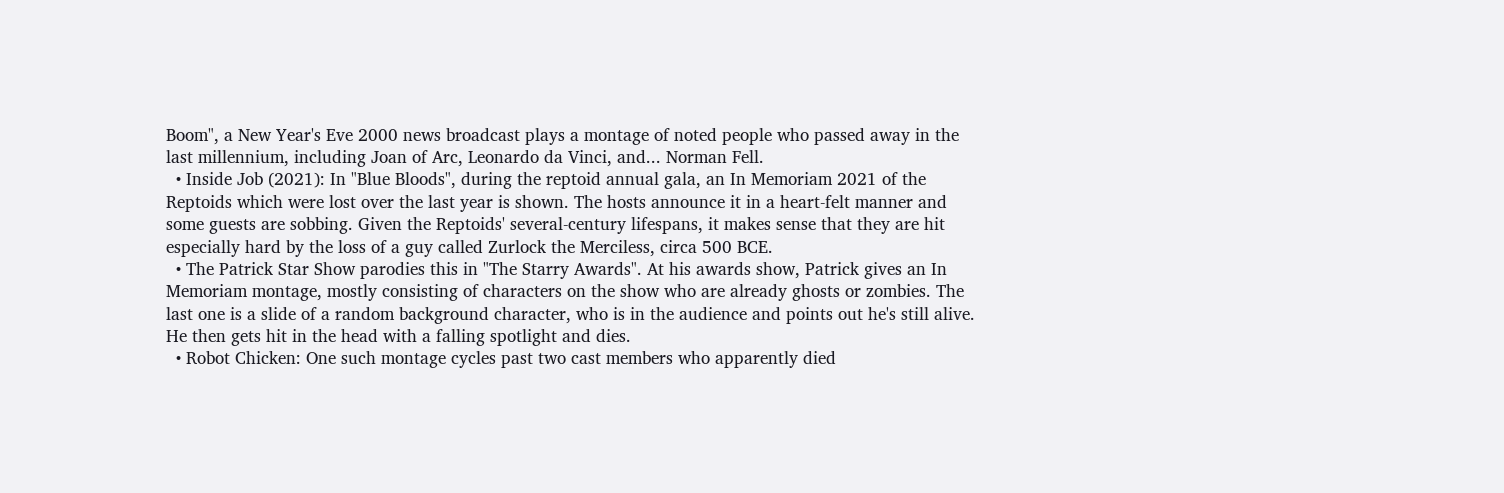Boom", a New Year's Eve 2000 news broadcast plays a montage of noted people who passed away in the last millennium, including Joan of Arc, Leonardo da Vinci, and... Norman Fell.
  • Inside Job (2021): In "Blue Bloods", during the reptoid annual gala, an In Memoriam 2021 of the Reptoids which were lost over the last year is shown. The hosts announce it in a heart-felt manner and some guests are sobbing. Given the Reptoids' several-century lifespans, it makes sense that they are hit especially hard by the loss of a guy called Zurlock the Merciless, circa 500 BCE.
  • The Patrick Star Show parodies this in "The Starry Awards". At his awards show, Patrick gives an In Memoriam montage, mostly consisting of characters on the show who are already ghosts or zombies. The last one is a slide of a random background character, who is in the audience and points out he's still alive. He then gets hit in the head with a falling spotlight and dies.
  • Robot Chicken: One such montage cycles past two cast members who apparently died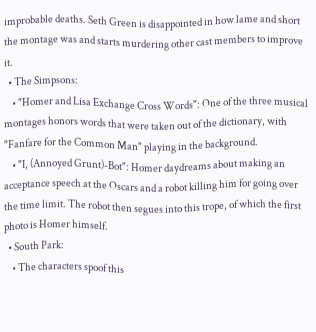improbable deaths. Seth Green is disappointed in how lame and short the montage was and starts murdering other cast members to improve it.
  • The Simpsons:
    • "Homer and Lisa Exchange Cross Words": One of the three musical montages honors words that were taken out of the dictionary, with "Fanfare for the Common Man" playing in the background.
    • "I, (Annoyed Grunt)-Bot": Homer daydreams about making an acceptance speech at the Oscars and a robot killing him for going over the time limit. The robot then segues into this trope, of which the first photo is Homer himself.
  • South Park:
    • The characters spoof this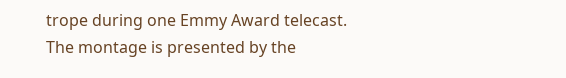trope during one Emmy Award telecast. The montage is presented by the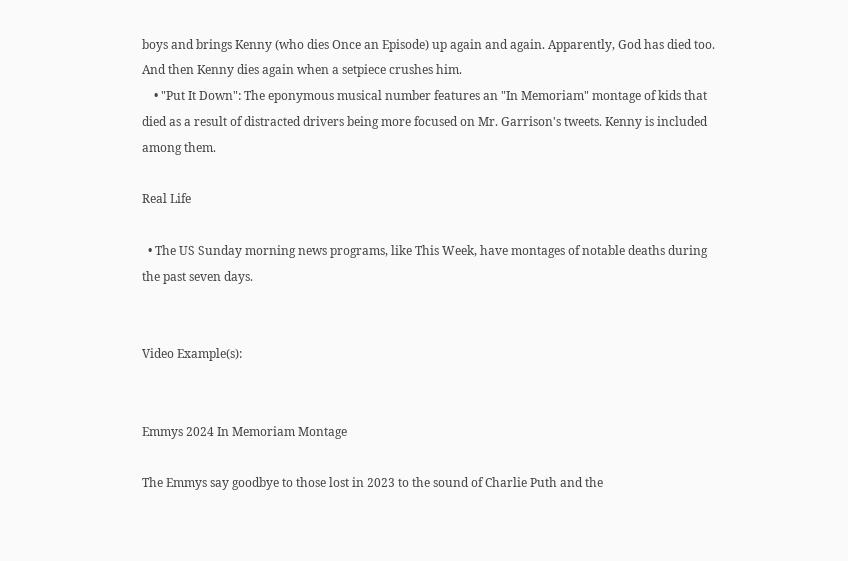boys and brings Kenny (who dies Once an Episode) up again and again. Apparently, God has died too. And then Kenny dies again when a setpiece crushes him.
    • "Put It Down": The eponymous musical number features an "In Memoriam" montage of kids that died as a result of distracted drivers being more focused on Mr. Garrison's tweets. Kenny is included among them.

Real Life

  • The US Sunday morning news programs, like This Week, have montages of notable deaths during the past seven days.


Video Example(s):


Emmys 2024 In Memoriam Montage

The Emmys say goodbye to those lost in 2023 to the sound of Charlie Puth and the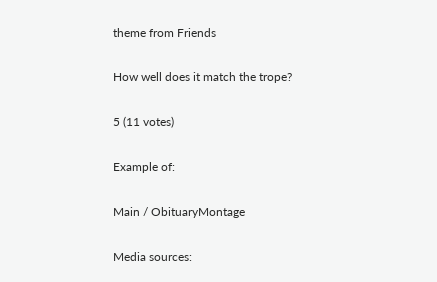theme from Friends

How well does it match the trope?

5 (11 votes)

Example of:

Main / ObituaryMontage

Media sources: